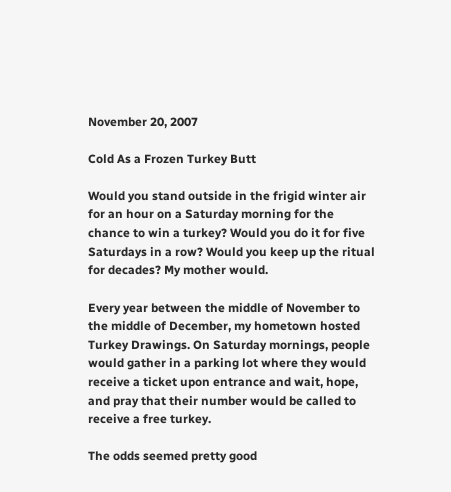November 20, 2007

Cold As a Frozen Turkey Butt

Would you stand outside in the frigid winter air for an hour on a Saturday morning for the chance to win a turkey? Would you do it for five Saturdays in a row? Would you keep up the ritual for decades? My mother would.

Every year between the middle of November to the middle of December, my hometown hosted Turkey Drawings. On Saturday mornings, people would gather in a parking lot where they would receive a ticket upon entrance and wait, hope, and pray that their number would be called to receive a free turkey.

The odds seemed pretty good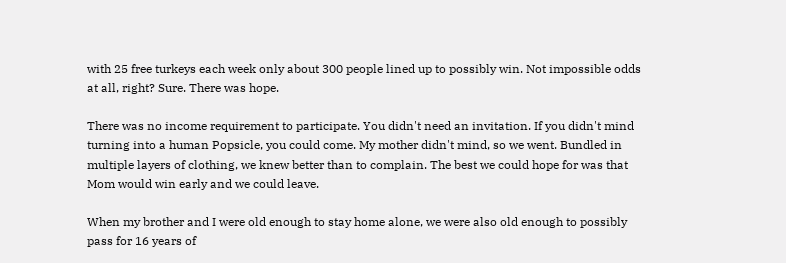with 25 free turkeys each week only about 300 people lined up to possibly win. Not impossible odds at all, right? Sure. There was hope.

There was no income requirement to participate. You didn't need an invitation. If you didn't mind turning into a human Popsicle, you could come. My mother didn't mind, so we went. Bundled in multiple layers of clothing, we knew better than to complain. The best we could hope for was that Mom would win early and we could leave.

When my brother and I were old enough to stay home alone, we were also old enough to possibly pass for 16 years of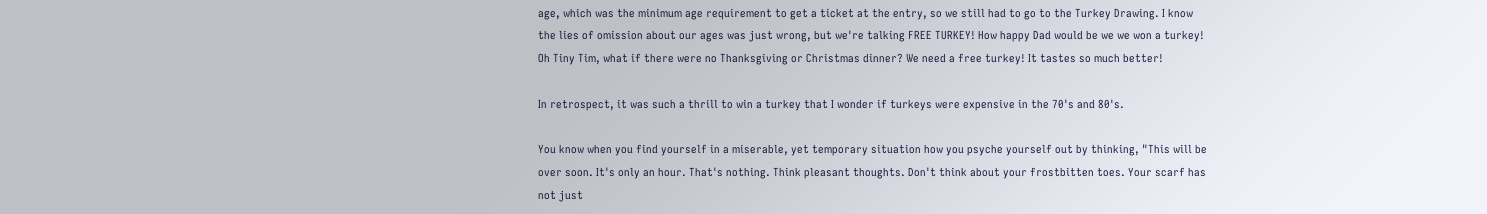age, which was the minimum age requirement to get a ticket at the entry, so we still had to go to the Turkey Drawing. I know the lies of omission about our ages was just wrong, but we're talking FREE TURKEY! How happy Dad would be we we won a turkey! Oh Tiny Tim, what if there were no Thanksgiving or Christmas dinner? We need a free turkey! It tastes so much better!

In retrospect, it was such a thrill to win a turkey that I wonder if turkeys were expensive in the 70's and 80's.

You know when you find yourself in a miserable, yet temporary situation how you psyche yourself out by thinking, "This will be over soon. It's only an hour. That's nothing. Think pleasant thoughts. Don't think about your frostbitten toes. Your scarf has not just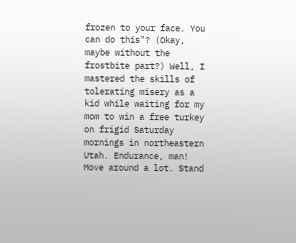frozen to your face. You can do this"? (Okay, maybe without the frostbite part?) Well, I mastered the skills of tolerating misery as a kid while waiting for my mom to win a free turkey on frigid Saturday mornings in northeastern Utah. Endurance, man! Move around a lot. Stand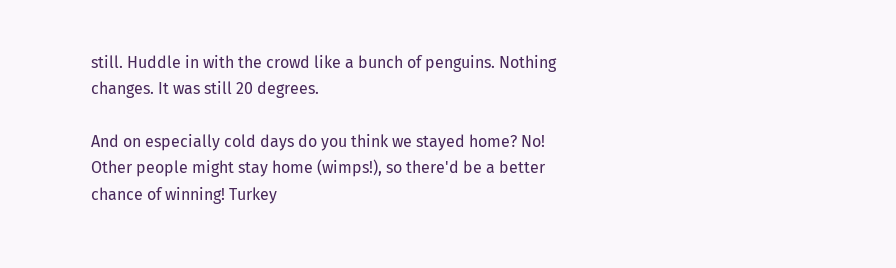still. Huddle in with the crowd like a bunch of penguins. Nothing changes. It was still 20 degrees.

And on especially cold days do you think we stayed home? No! Other people might stay home (wimps!), so there'd be a better chance of winning! Turkey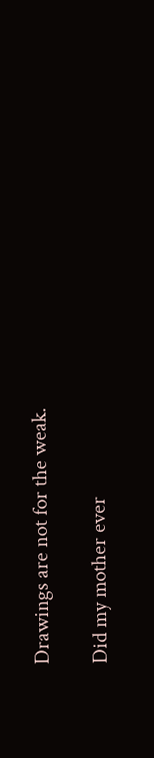Drawings are not for the weak.

Did my mother ever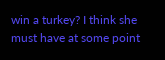win a turkey? I think she must have at some point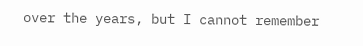over the years, but I cannot remember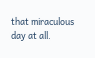that miraculous day at all.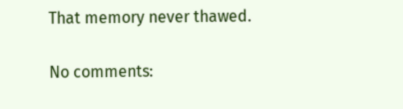That memory never thawed.

No comments: